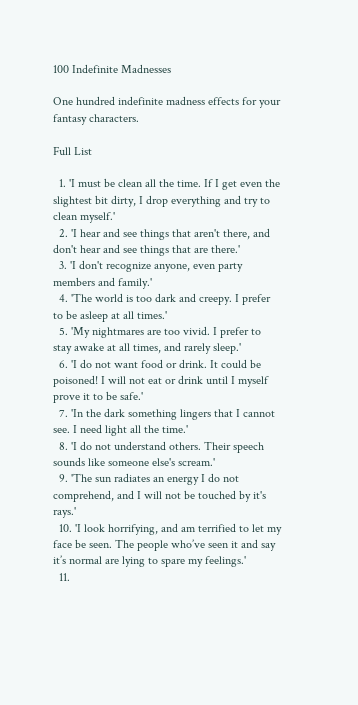100 Indefinite Madnesses

One hundred indefinite madness effects for your fantasy characters.

Full List

  1. 'I must be clean all the time. If I get even the slightest bit dirty, I drop everything and try to clean myself.'
  2. 'I hear and see things that aren't there, and don't hear and see things that are there.'
  3. 'I don't recognize anyone, even party members and family.'
  4. 'The world is too dark and creepy. I prefer to be asleep at all times.'
  5. 'My nightmares are too vivid. I prefer to stay awake at all times, and rarely sleep.'
  6. 'I do not want food or drink. It could be poisoned! I will not eat or drink until I myself prove it to be safe.'
  7. 'In the dark something lingers that I cannot see. I need light all the time.'
  8. 'I do not understand others. Their speech sounds like someone else's scream.'
  9. 'The sun radiates an energy I do not comprehend, and I will not be touched by it's rays.'
  10. 'I look horrifying, and am terrified to let my face be seen. The people who’ve seen it and say it’s normal are lying to spare my feelings.'
  11.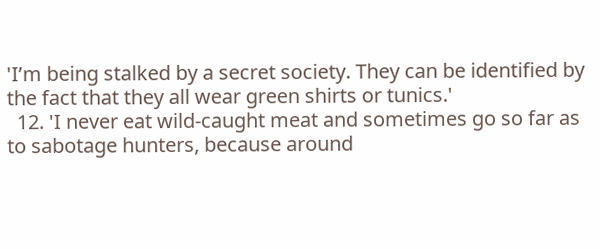'I’m being stalked by a secret society. They can be identified by the fact that they all wear green shirts or tunics.'
  12. 'I never eat wild-caught meat and sometimes go so far as to sabotage hunters, because around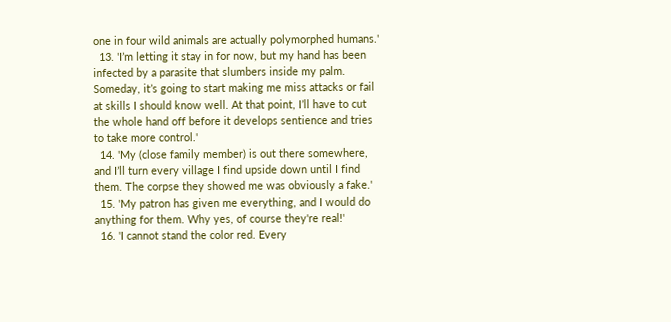one in four wild animals are actually polymorphed humans.'
  13. 'I’m letting it stay in for now, but my hand has been infected by a parasite that slumbers inside my palm. Someday, it’s going to start making me miss attacks or fail at skills I should know well. At that point, I’ll have to cut the whole hand off before it develops sentience and tries to take more control.'
  14. 'My (close family member) is out there somewhere, and I’ll turn every village I find upside down until I find them. The corpse they showed me was obviously a fake.'
  15. 'My patron has given me everything, and I would do anything for them. Why yes, of course they're real!'
  16. 'I cannot stand the color red. Every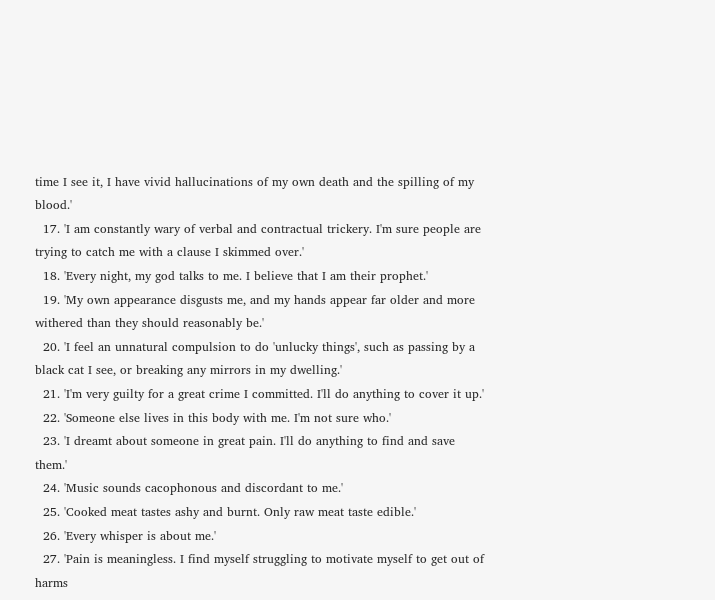time I see it, I have vivid hallucinations of my own death and the spilling of my blood.'
  17. 'I am constantly wary of verbal and contractual trickery. I'm sure people are trying to catch me with a clause I skimmed over.'
  18. 'Every night, my god talks to me. I believe that I am their prophet.'
  19. 'My own appearance disgusts me, and my hands appear far older and more withered than they should reasonably be.'
  20. 'I feel an unnatural compulsion to do 'unlucky things', such as passing by a black cat I see, or breaking any mirrors in my dwelling.'
  21. 'I'm very guilty for a great crime I committed. I'll do anything to cover it up.'
  22. 'Someone else lives in this body with me. I'm not sure who.'
  23. 'I dreamt about someone in great pain. I'll do anything to find and save them.'
  24. 'Music sounds cacophonous and discordant to me.'
  25. 'Cooked meat tastes ashy and burnt. Only raw meat taste edible.'
  26. 'Every whisper is about me.'
  27. 'Pain is meaningless. I find myself struggling to motivate myself to get out of harms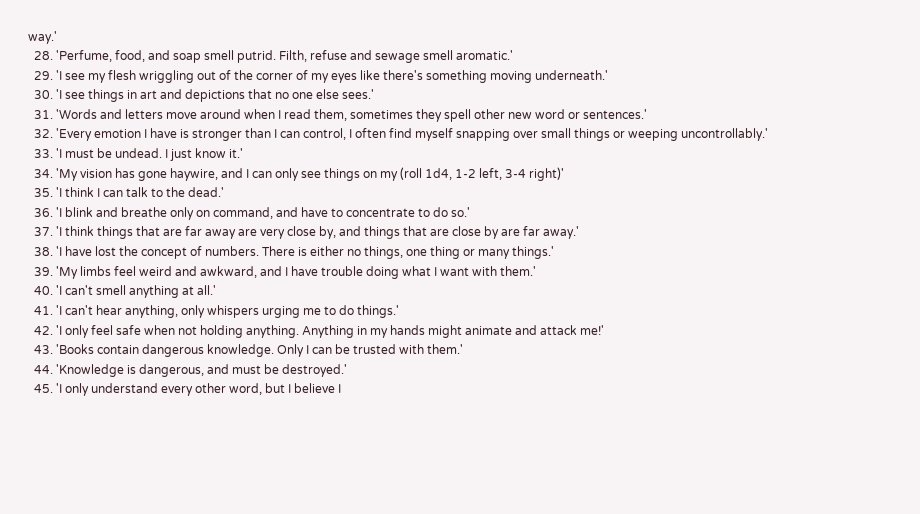way.'
  28. 'Perfume, food, and soap smell putrid. Filth, refuse and sewage smell aromatic.'
  29. 'I see my flesh wriggling out of the corner of my eyes like there's something moving underneath.'
  30. 'I see things in art and depictions that no one else sees.'
  31. 'Words and letters move around when I read them, sometimes they spell other new word or sentences.'
  32. 'Every emotion I have is stronger than I can control, I often find myself snapping over small things or weeping uncontrollably.'
  33. 'I must be undead. I just know it.'
  34. 'My vision has gone haywire, and I can only see things on my (roll 1d4, 1-2 left, 3-4 right)'
  35. 'I think I can talk to the dead.'
  36. 'I blink and breathe only on command, and have to concentrate to do so.'
  37. 'I think things that are far away are very close by, and things that are close by are far away.'
  38. 'I have lost the concept of numbers. There is either no things, one thing or many things.'
  39. 'My limbs feel weird and awkward, and I have trouble doing what I want with them.'
  40. 'I can't smell anything at all.'
  41. 'I can't hear anything, only whispers urging me to do things.'
  42. 'I only feel safe when not holding anything. Anything in my hands might animate and attack me!'
  43. 'Books contain dangerous knowledge. Only I can be trusted with them.'
  44. 'Knowledge is dangerous, and must be destroyed.'
  45. 'I only understand every other word, but I believe I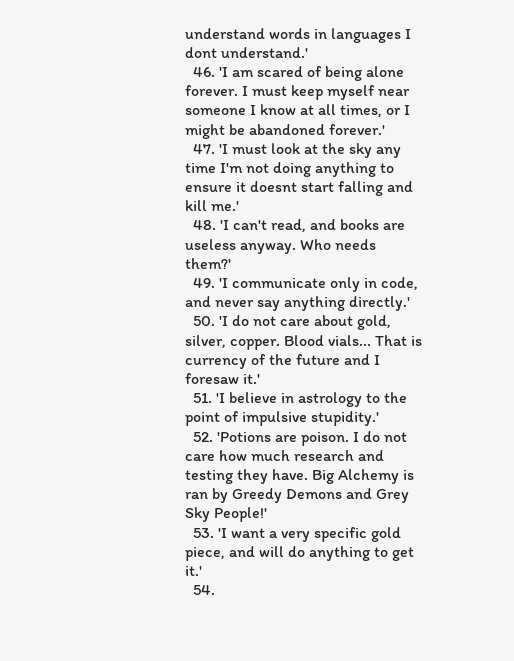understand words in languages I dont understand.'
  46. 'I am scared of being alone forever. I must keep myself near someone I know at all times, or I might be abandoned forever.'
  47. 'I must look at the sky any time I'm not doing anything to ensure it doesnt start falling and kill me.'
  48. 'I can't read, and books are useless anyway. Who needs them?'
  49. 'I communicate only in code, and never say anything directly.'
  50. 'I do not care about gold, silver, copper. Blood vials... That is currency of the future and I foresaw it.'
  51. 'I believe in astrology to the point of impulsive stupidity.'
  52. 'Potions are poison. I do not care how much research and testing they have. Big Alchemy is ran by Greedy Demons and Grey Sky People!'
  53. 'I want a very specific gold piece, and will do anything to get it.'
  54.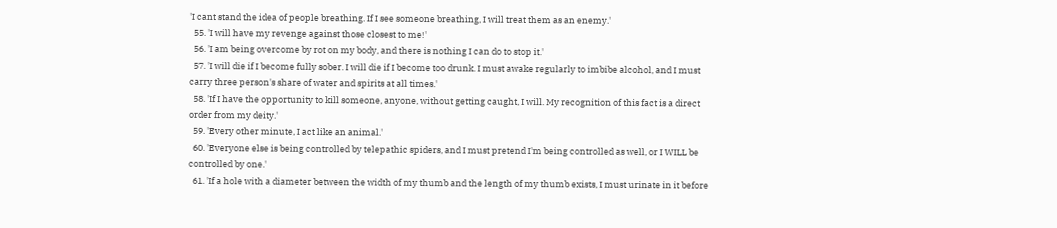'I cant stand the idea of people breathing. If I see someone breathing, I will treat them as an enemy.'
  55. 'I will have my revenge against those closest to me!'
  56. 'I am being overcome by rot on my body, and there is nothing I can do to stop it.'
  57. 'I will die if I become fully sober. I will die if I become too drunk. I must awake regularly to imbibe alcohol, and I must carry three person's share of water and spirits at all times.'
  58. 'If I have the opportunity to kill someone, anyone, without getting caught, I will. My recognition of this fact is a direct order from my deity.'
  59. 'Every other minute, I act like an animal.'
  60. 'Everyone else is being controlled by telepathic spiders, and I must pretend I'm being controlled as well, or I WILL be controlled by one.'
  61. 'If a hole with a diameter between the width of my thumb and the length of my thumb exists, I must urinate in it before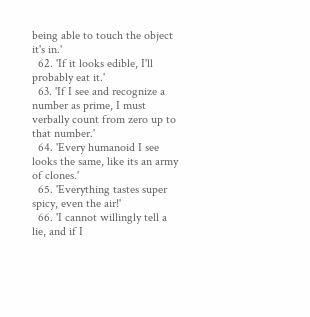being able to touch the object it's in.'
  62. 'If it looks edible, I'll probably eat it.'
  63. 'If I see and recognize a number as prime, I must verbally count from zero up to that number.'
  64. 'Every humanoid I see looks the same, like its an army of clones.'
  65. 'Everything tastes super spicy, even the air!'
  66. 'I cannot willingly tell a lie, and if I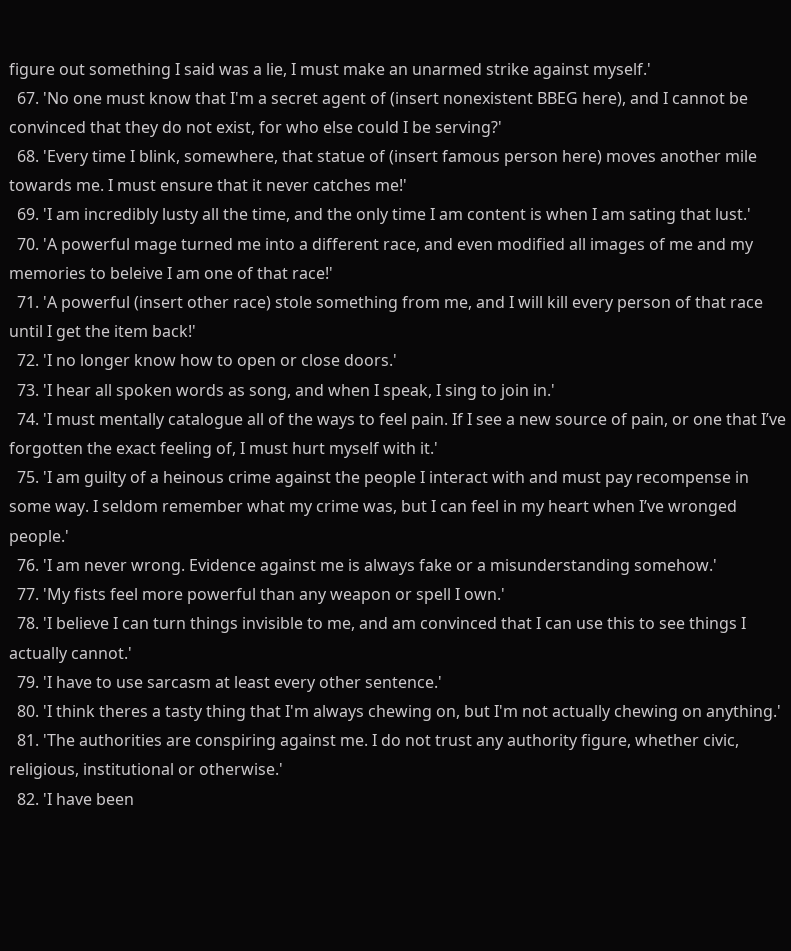figure out something I said was a lie, I must make an unarmed strike against myself.'
  67. 'No one must know that I'm a secret agent of (insert nonexistent BBEG here), and I cannot be convinced that they do not exist, for who else could I be serving?'
  68. 'Every time I blink, somewhere, that statue of (insert famous person here) moves another mile towards me. I must ensure that it never catches me!'
  69. 'I am incredibly lusty all the time, and the only time I am content is when I am sating that lust.'
  70. 'A powerful mage turned me into a different race, and even modified all images of me and my memories to beleive I am one of that race!'
  71. 'A powerful (insert other race) stole something from me, and I will kill every person of that race until I get the item back!'
  72. 'I no longer know how to open or close doors.'
  73. 'I hear all spoken words as song, and when I speak, I sing to join in.'
  74. 'I must mentally catalogue all of the ways to feel pain. If I see a new source of pain, or one that I’ve forgotten the exact feeling of, I must hurt myself with it.'
  75. 'I am guilty of a heinous crime against the people I interact with and must pay recompense in some way. I seldom remember what my crime was, but I can feel in my heart when I’ve wronged people.'
  76. 'I am never wrong. Evidence against me is always fake or a misunderstanding somehow.'
  77. 'My fists feel more powerful than any weapon or spell I own.'
  78. 'I believe I can turn things invisible to me, and am convinced that I can use this to see things I actually cannot.'
  79. 'I have to use sarcasm at least every other sentence.'
  80. 'I think theres a tasty thing that I'm always chewing on, but I'm not actually chewing on anything.'
  81. 'The authorities are conspiring against me. I do not trust any authority figure, whether civic, religious, institutional or otherwise.'
  82. 'I have been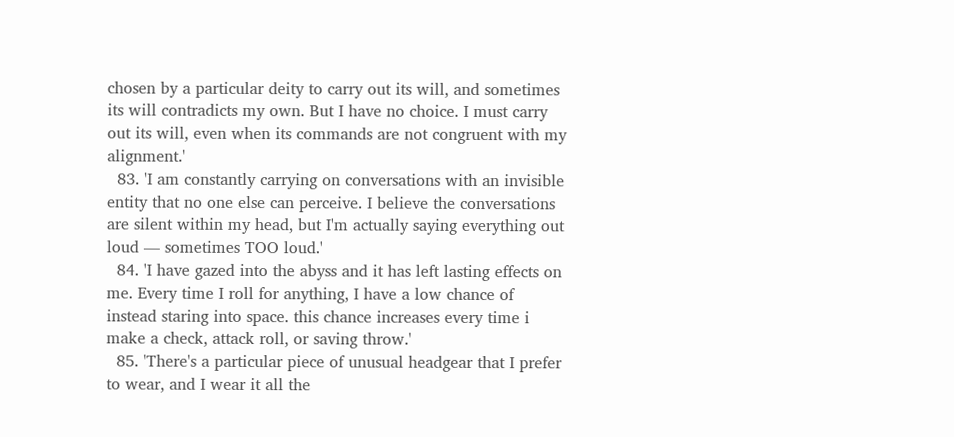chosen by a particular deity to carry out its will, and sometimes its will contradicts my own. But I have no choice. I must carry out its will, even when its commands are not congruent with my alignment.'
  83. 'I am constantly carrying on conversations with an invisible entity that no one else can perceive. I believe the conversations are silent within my head, but I'm actually saying everything out loud — sometimes TOO loud.'
  84. 'I have gazed into the abyss and it has left lasting effects on me. Every time I roll for anything, I have a low chance of instead staring into space. this chance increases every time i make a check, attack roll, or saving throw.'
  85. 'There's a particular piece of unusual headgear that I prefer to wear, and I wear it all the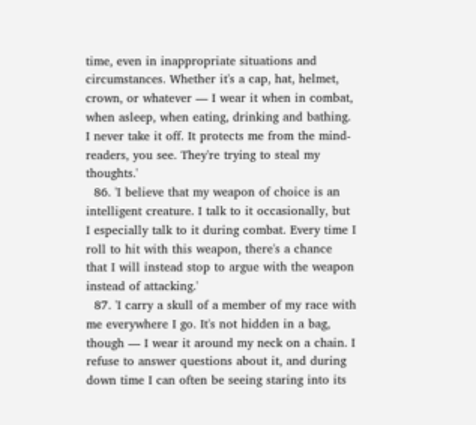time, even in inappropriate situations and circumstances. Whether it's a cap, hat, helmet, crown, or whatever — I wear it when in combat, when asleep, when eating, drinking and bathing. I never take it off. It protects me from the mind-readers, you see. They're trying to steal my thoughts.'
  86. 'I believe that my weapon of choice is an intelligent creature. I talk to it occasionally, but I especially talk to it during combat. Every time I roll to hit with this weapon, there's a chance that I will instead stop to argue with the weapon instead of attacking.'
  87. 'I carry a skull of a member of my race with me everywhere I go. It's not hidden in a bag, though — I wear it around my neck on a chain. I refuse to answer questions about it, and during down time I can often be seeing staring into its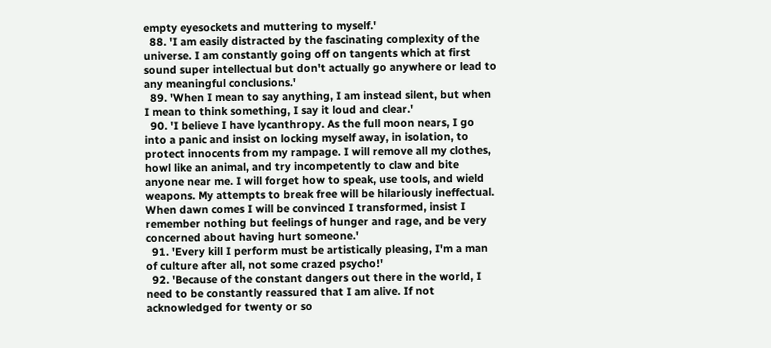empty eyesockets and muttering to myself.'
  88. 'I am easily distracted by the fascinating complexity of the universe. I am constantly going off on tangents which at first sound super intellectual but don't actually go anywhere or lead to any meaningful conclusions.'
  89. 'When I mean to say anything, I am instead silent, but when I mean to think something, I say it loud and clear.'
  90. 'I believe I have lycanthropy. As the full moon nears, I go into a panic and insist on locking myself away, in isolation, to protect innocents from my rampage. I will remove all my clothes, howl like an animal, and try incompetently to claw and bite anyone near me. I will forget how to speak, use tools, and wield weapons. My attempts to break free will be hilariously ineffectual. When dawn comes I will be convinced I transformed, insist I remember nothing but feelings of hunger and rage, and be very concerned about having hurt someone.'
  91. 'Every kill I perform must be artistically pleasing, I'm a man of culture after all, not some crazed psycho!'
  92. 'Because of the constant dangers out there in the world, I need to be constantly reassured that I am alive. If not acknowledged for twenty or so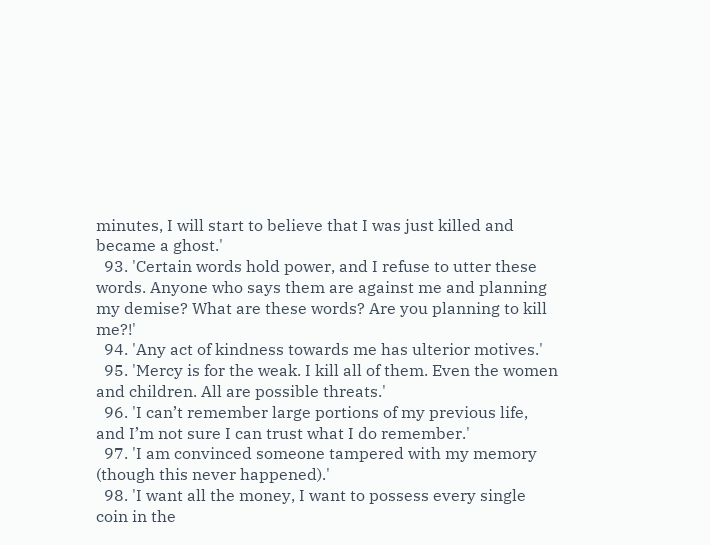minutes, I will start to believe that I was just killed and became a ghost.'
  93. 'Certain words hold power, and I refuse to utter these words. Anyone who says them are against me and planning my demise? What are these words? Are you planning to kill me?!'
  94. 'Any act of kindness towards me has ulterior motives.'
  95. 'Mercy is for the weak. I kill all of them. Even the women and children. All are possible threats.'
  96. 'I can’t remember large portions of my previous life, and I’m not sure I can trust what I do remember.'
  97. 'I am convinced someone tampered with my memory (though this never happened).'
  98. 'I want all the money, I want to possess every single coin in the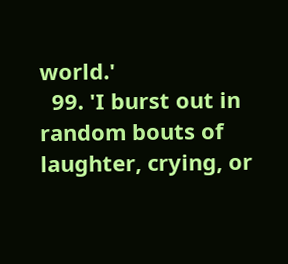world.'
  99. 'I burst out in random bouts of laughter, crying, or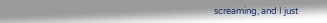screaming, and I just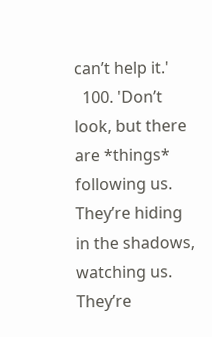can’t help it.'
  100. 'Don’t look, but there are *things* following us. They’re hiding in the shadows, watching us. They’re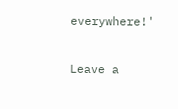everywhere!'

Leave a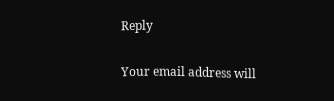Reply

Your email address will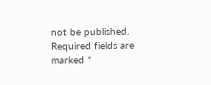not be published. Required fields are marked *